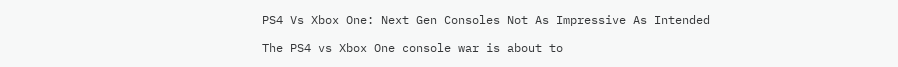PS4 Vs Xbox One: Next Gen Consoles Not As Impressive As Intended

The PS4 vs Xbox One console war is about to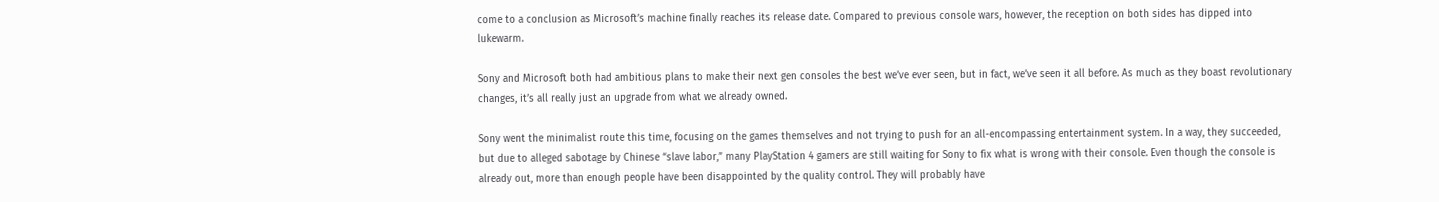come to a conclusion as Microsoft’s machine finally reaches its release date. Compared to previous console wars, however, the reception on both sides has dipped into lukewarm.

Sony and Microsoft both had ambitious plans to make their next gen consoles the best we’ve ever seen, but in fact, we’ve seen it all before. As much as they boast revolutionary changes, it’s all really just an upgrade from what we already owned.

Sony went the minimalist route this time, focusing on the games themselves and not trying to push for an all-encompassing entertainment system. In a way, they succeeded, but due to alleged sabotage by Chinese “slave labor,” many PlayStation 4 gamers are still waiting for Sony to fix what is wrong with their console. Even though the console is already out, more than enough people have been disappointed by the quality control. They will probably have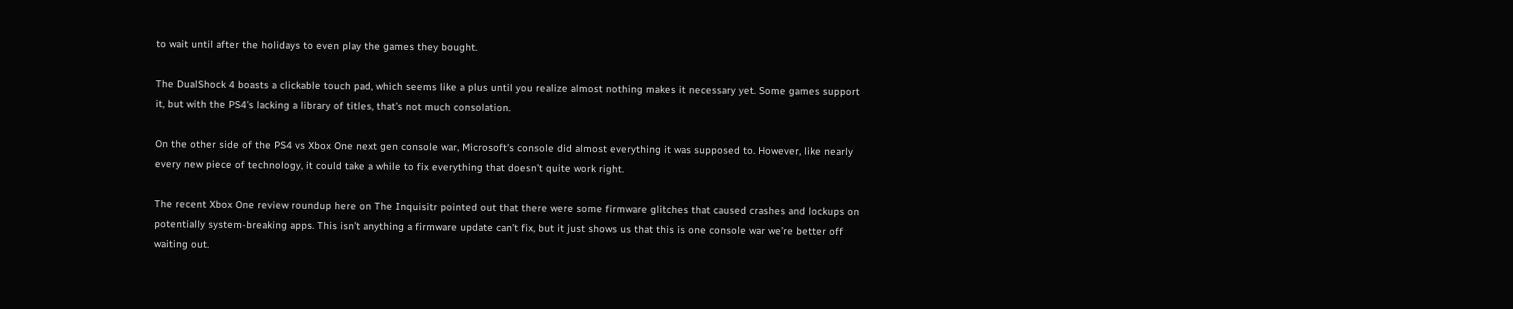to wait until after the holidays to even play the games they bought.

The DualShock 4 boasts a clickable touch pad, which seems like a plus until you realize almost nothing makes it necessary yet. Some games support it, but with the PS4’s lacking a library of titles, that’s not much consolation.

On the other side of the PS4 vs Xbox One next gen console war, Microsoft’s console did almost everything it was supposed to. However, like nearly every new piece of technology, it could take a while to fix everything that doesn’t quite work right.

The recent Xbox One review roundup here on The Inquisitr pointed out that there were some firmware glitches that caused crashes and lockups on potentially system-breaking apps. This isn’t anything a firmware update can’t fix, but it just shows us that this is one console war we’re better off waiting out.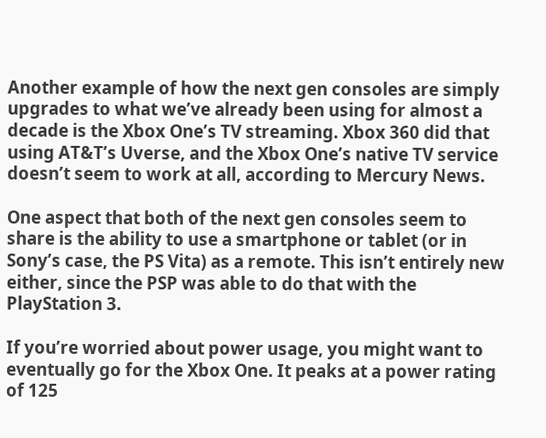Another example of how the next gen consoles are simply upgrades to what we’ve already been using for almost a decade is the Xbox One’s TV streaming. Xbox 360 did that using AT&T’s Uverse, and the Xbox One’s native TV service doesn’t seem to work at all, according to Mercury News.

One aspect that both of the next gen consoles seem to share is the ability to use a smartphone or tablet (or in Sony’s case, the PS Vita) as a remote. This isn’t entirely new either, since the PSP was able to do that with the PlayStation 3.

If you’re worried about power usage, you might want to eventually go for the Xbox One. It peaks at a power rating of 125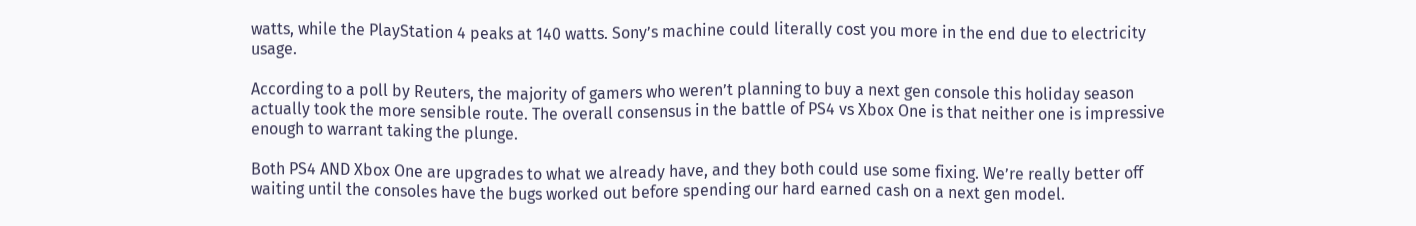watts, while the PlayStation 4 peaks at 140 watts. Sony’s machine could literally cost you more in the end due to electricity usage.

According to a poll by Reuters, the majority of gamers who weren’t planning to buy a next gen console this holiday season actually took the more sensible route. The overall consensus in the battle of PS4 vs Xbox One is that neither one is impressive enough to warrant taking the plunge.

Both PS4 AND Xbox One are upgrades to what we already have, and they both could use some fixing. We’re really better off waiting until the consoles have the bugs worked out before spending our hard earned cash on a next gen model.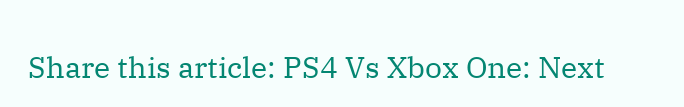Share this article: PS4 Vs Xbox One: Next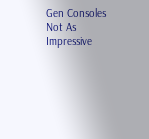Gen Consoles Not As Impressive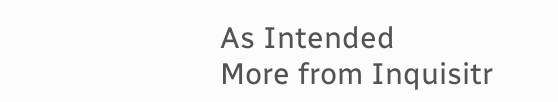As Intended
More from Inquisitr